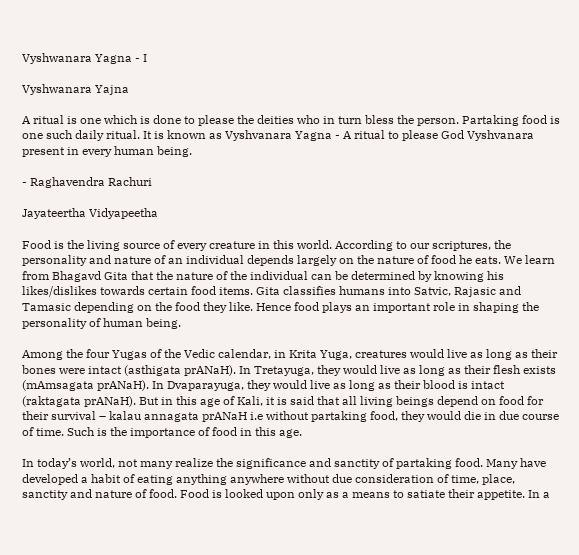Vyshwanara Yagna - I

Vyshwanara Yajna

A ritual is one which is done to please the deities who in turn bless the person. Partaking food is one such daily ritual. It is known as Vyshvanara Yagna - A ritual to please God Vyshvanara present in every human being.

- Raghavendra Rachuri

Jayateertha Vidyapeetha

Food is the living source of every creature in this world. According to our scriptures, the personality and nature of an individual depends largely on the nature of food he eats. We learn from Bhagavd Gita that the nature of the individual can be determined by knowing his likes/dislikes towards certain food items. Gita classifies humans into Satvic, Rajasic and Tamasic depending on the food they like. Hence food plays an important role in shaping the personality of human being.

Among the four Yugas of the Vedic calendar, in Krita Yuga, creatures would live as long as their bones were intact (asthigata prANaH). In Tretayuga, they would live as long as their flesh exists (mAmsagata prANaH). In Dvaparayuga, they would live as long as their blood is intact (raktagata prANaH). But in this age of Kali, it is said that all living beings depend on food for their survival – kalau annagata prANaH i.e without partaking food, they would die in due course of time. Such is the importance of food in this age.

In today’s world, not many realize the significance and sanctity of partaking food. Many have developed a habit of eating anything anywhere without due consideration of time, place, sanctity and nature of food. Food is looked upon only as a means to satiate their appetite. In a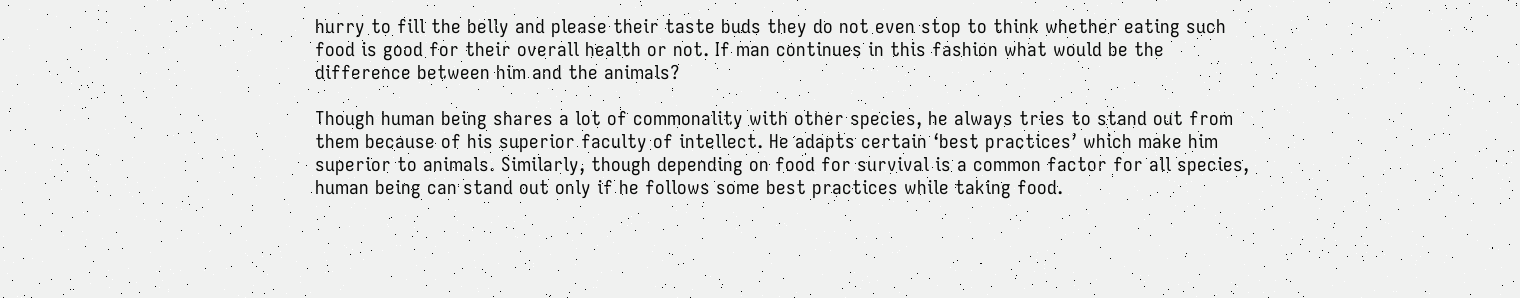hurry to fill the belly and please their taste buds they do not even stop to think whether eating such food is good for their overall health or not. If man continues in this fashion what would be the difference between him and the animals?

Though human being shares a lot of commonality with other species, he always tries to stand out from them because of his superior faculty of intellect. He adapts certain ‘best practices’ which make him superior to animals. Similarly, though depending on food for survival is a common factor for all species, human being can stand out only if he follows some best practices while taking food.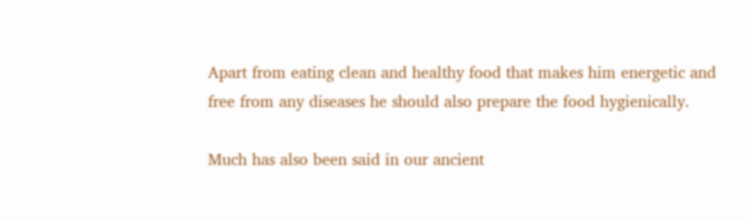Apart from eating clean and healthy food that makes him energetic and free from any diseases he should also prepare the food hygienically.

Much has also been said in our ancient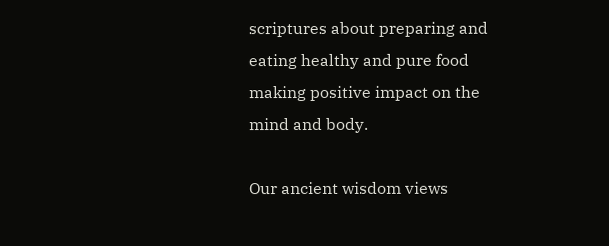scriptures about preparing and eating healthy and pure food making positive impact on the mind and body.

Our ancient wisdom views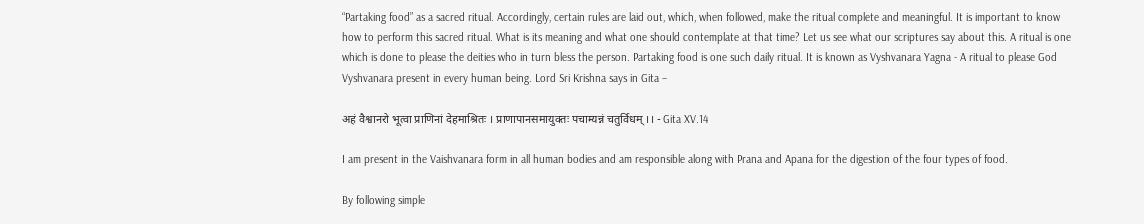“Partaking food” as a sacred ritual. Accordingly, certain rules are laid out, which, when followed, make the ritual complete and meaningful. It is important to know how to perform this sacred ritual. What is its meaning and what one should contemplate at that time? Let us see what our scriptures say about this. A ritual is one which is done to please the deities who in turn bless the person. Partaking food is one such daily ritual. It is known as Vyshvanara Yagna - A ritual to please God Vyshvanara present in every human being. Lord Sri Krishna says in Gita –

अहं वैश्वानरो भूत्वा प्राणिनां देहमाश्रितः । प्राणापानसमायुक्तः पचाम्यन्नं चतुर्विधम् ।। - Gita XV.14

I am present in the Vaishvanara form in all human bodies and am responsible along with Prana and Apana for the digestion of the four types of food.

By following simple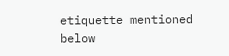etiquette mentioned below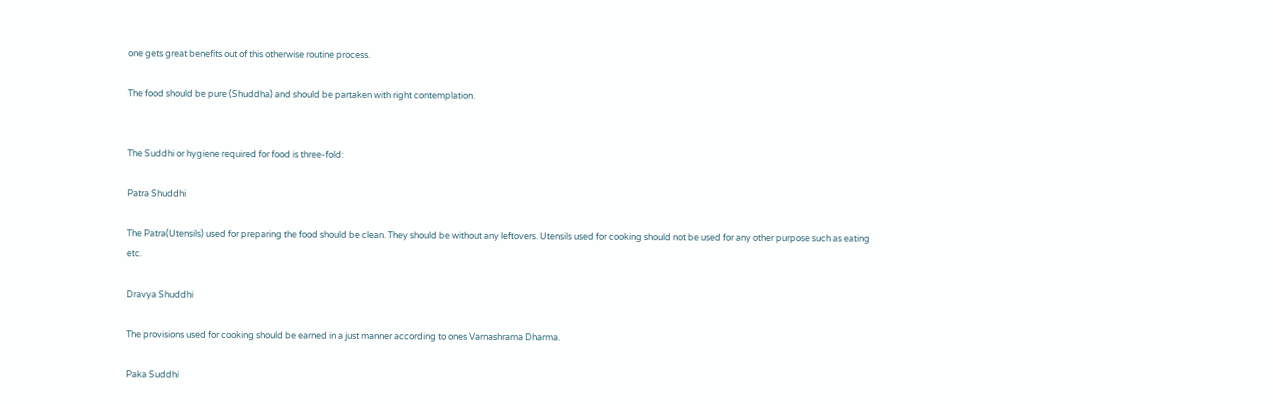one gets great benefits out of this otherwise routine process.

The food should be pure (Shuddha) and should be partaken with right contemplation.


The Suddhi or hygiene required for food is three-fold:

Patra Shuddhi

The Patra(Utensils) used for preparing the food should be clean. They should be without any leftovers. Utensils used for cooking should not be used for any other purpose such as eating etc.

Dravya Shuddhi

The provisions used for cooking should be earned in a just manner according to ones Varnashrama Dharma.

Paka Suddhi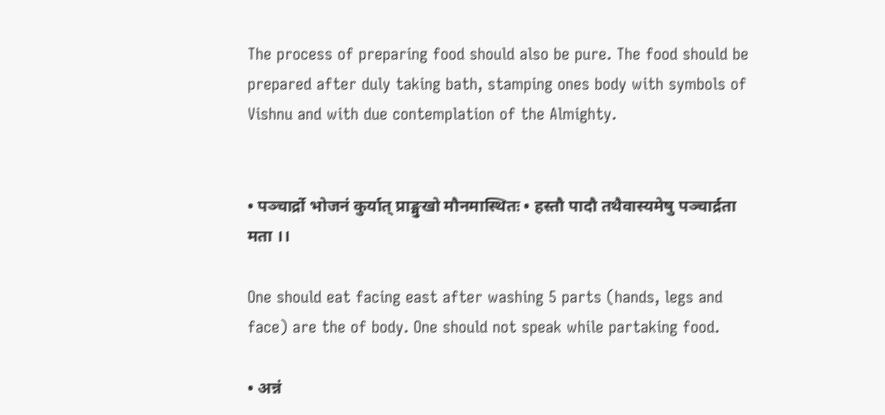The process of preparing food should also be pure. The food should be prepared after duly taking bath, stamping ones body with symbols of Vishnu and with due contemplation of the Almighty.


• पञ्चार्द्रो भोजनं कुर्यात् प्राङ्मुखो मौनमास्थितः • हस्तौ पादौ तथैवास्यमेषु पञ्चार्द्रता मता ।।

One should eat facing east after washing 5 parts (hands, legs and face) are the of body. One should not speak while partaking food.

• अन्नं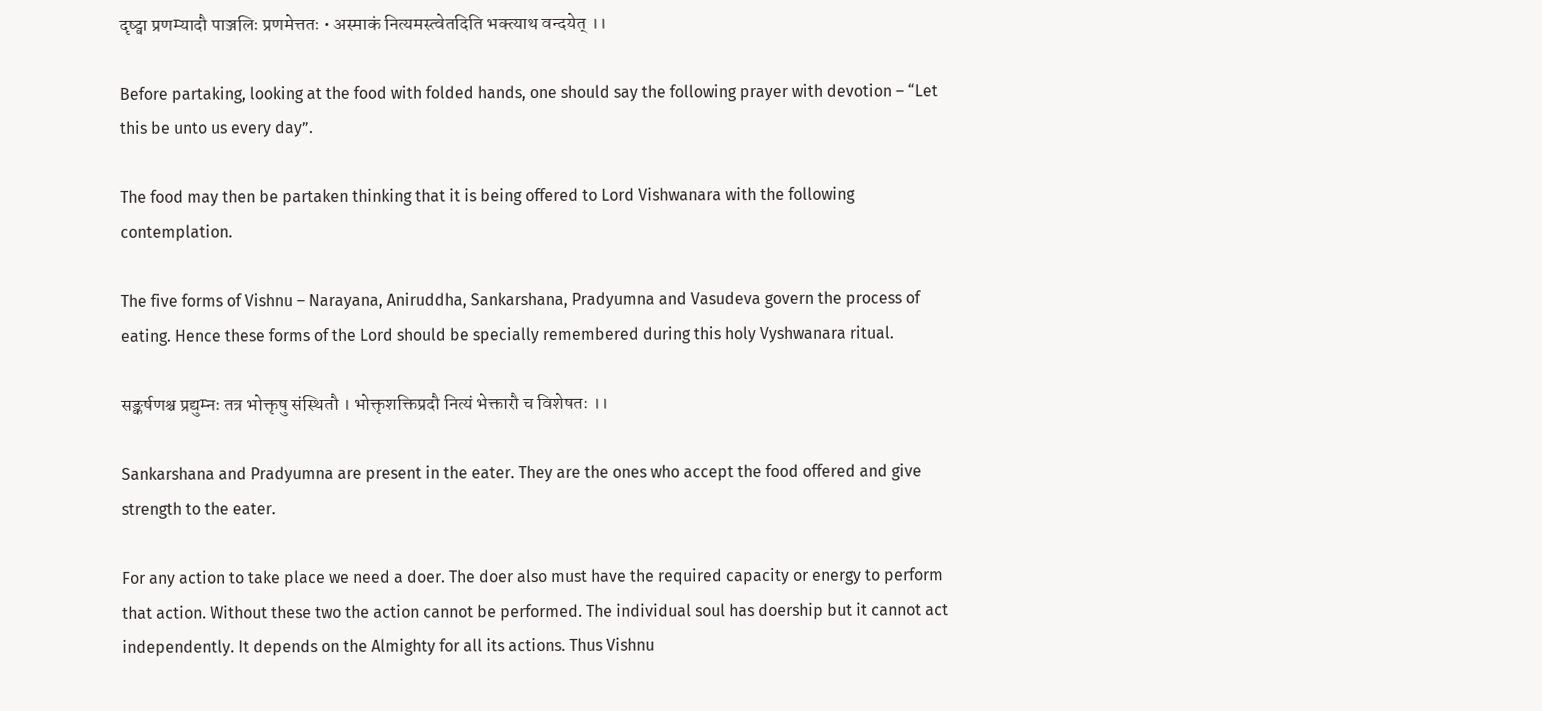दृष्ट्वा प्रणम्यादौ पाञ्जलिः प्रणमेत्ततः • अस्माकं नित्यमस्त्वेतदिति भक्त्याथ वन्दयेत् ।।

Before partaking, looking at the food with folded hands, one should say the following prayer with devotion – “Let this be unto us every day”.

The food may then be partaken thinking that it is being offered to Lord Vishwanara with the following contemplation.

The five forms of Vishnu – Narayana, Aniruddha, Sankarshana, Pradyumna and Vasudeva govern the process of eating. Hence these forms of the Lord should be specially remembered during this holy Vyshwanara ritual.

सङ्कर्षणश्च प्रद्युम्नः तत्र भोक्तृषु संस्थितौ । भोक्तृशक्तिप्रदौ नित्यं भेक्तारौ च विशेषतः ।।

Sankarshana and Pradyumna are present in the eater. They are the ones who accept the food offered and give strength to the eater.

For any action to take place we need a doer. The doer also must have the required capacity or energy to perform that action. Without these two the action cannot be performed. The individual soul has doership but it cannot act independently. It depends on the Almighty for all its actions. Thus Vishnu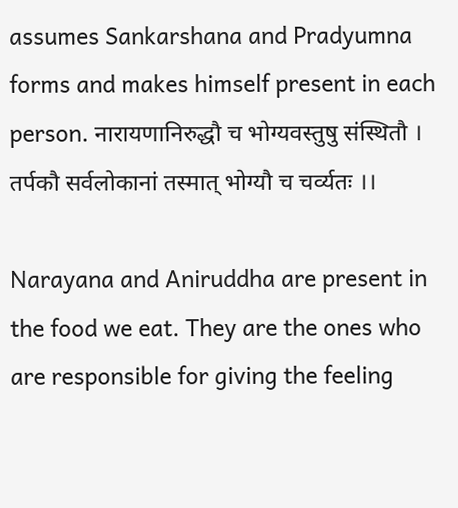assumes Sankarshana and Pradyumna forms and makes himself present in each person. नारायणानिरुद्धौ च भोग्यवस्तुषु संस्थितौ । तर्पकौ सर्वलोकानां तस्मात् भोग्यौ च चर्व्यतः ।।

Narayana and Aniruddha are present in the food we eat. They are the ones who are responsible for giving the feeling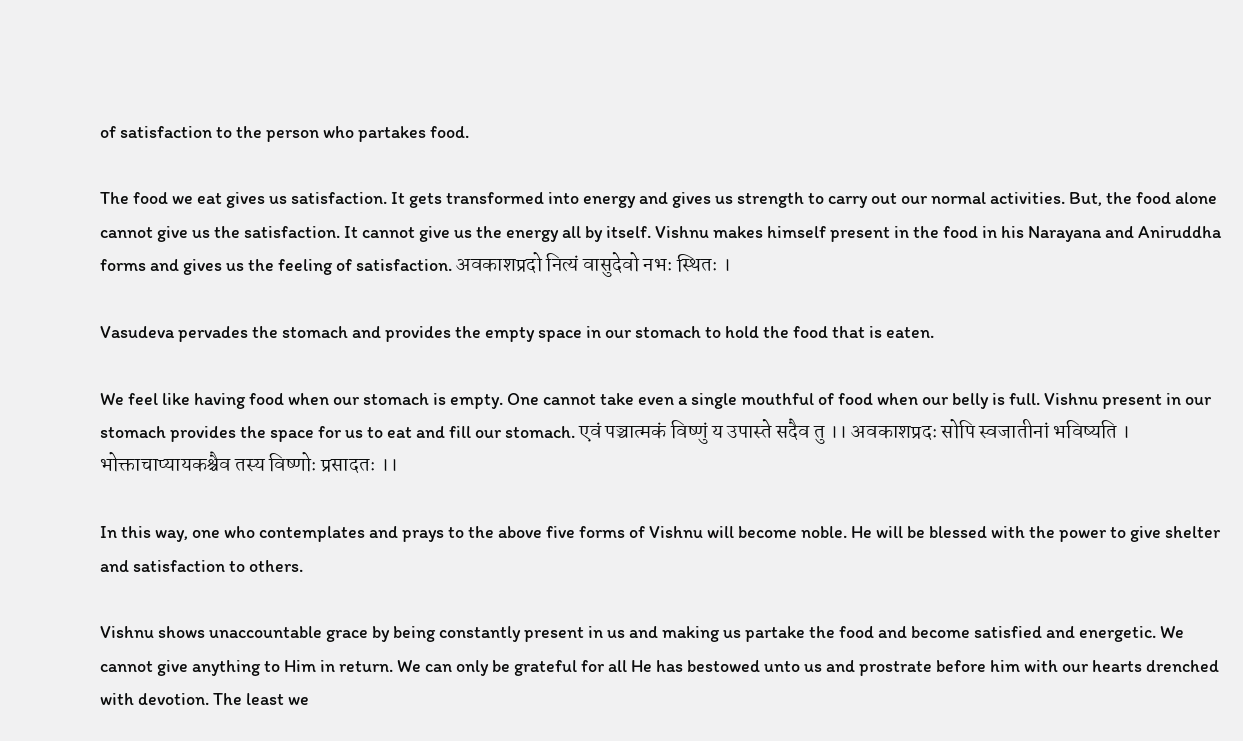of satisfaction to the person who partakes food.

The food we eat gives us satisfaction. It gets transformed into energy and gives us strength to carry out our normal activities. But, the food alone cannot give us the satisfaction. It cannot give us the energy all by itself. Vishnu makes himself present in the food in his Narayana and Aniruddha forms and gives us the feeling of satisfaction. अवकाशप्रदो नित्यं वासुदेवो नभः स्थितः ।

Vasudeva pervades the stomach and provides the empty space in our stomach to hold the food that is eaten.

We feel like having food when our stomach is empty. One cannot take even a single mouthful of food when our belly is full. Vishnu present in our stomach provides the space for us to eat and fill our stomach. एवं पञ्चात्मकं विष्णुं य उपास्ते सदैव तु ।। अवकाशप्रदः सोपि स्वजातीनां भविष्यति । भोक्ताचाप्यायकश्चैव तस्य विष्णोः प्रसादतः ।।

In this way, one who contemplates and prays to the above five forms of Vishnu will become noble. He will be blessed with the power to give shelter and satisfaction to others.

Vishnu shows unaccountable grace by being constantly present in us and making us partake the food and become satisfied and energetic. We cannot give anything to Him in return. We can only be grateful for all He has bestowed unto us and prostrate before him with our hearts drenched with devotion. The least we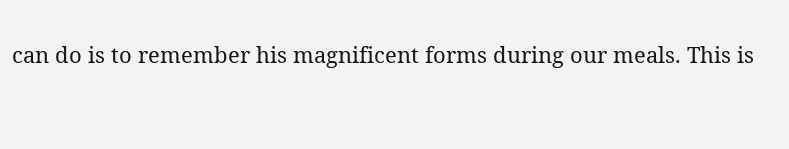can do is to remember his magnificent forms during our meals. This is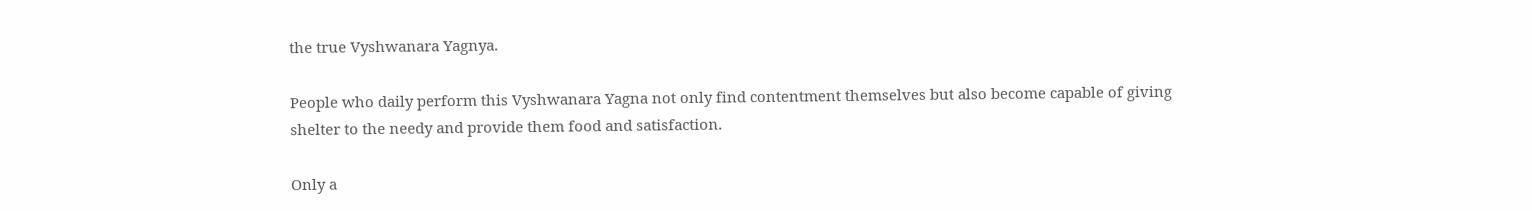the true Vyshwanara Yagnya.

People who daily perform this Vyshwanara Yagna not only find contentment themselves but also become capable of giving shelter to the needy and provide them food and satisfaction.

Only a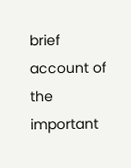brief account of the important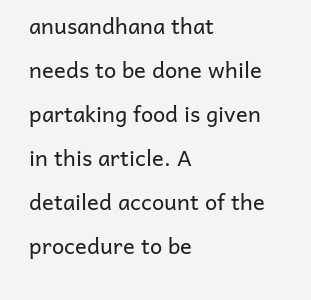anusandhana that needs to be done while partaking food is given in this article. A detailed account of the procedure to be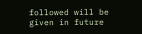followed will be given in future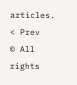articles.
< Prev
© All rights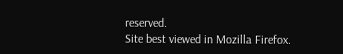reserved.
Site best viewed in Mozilla Firefox.